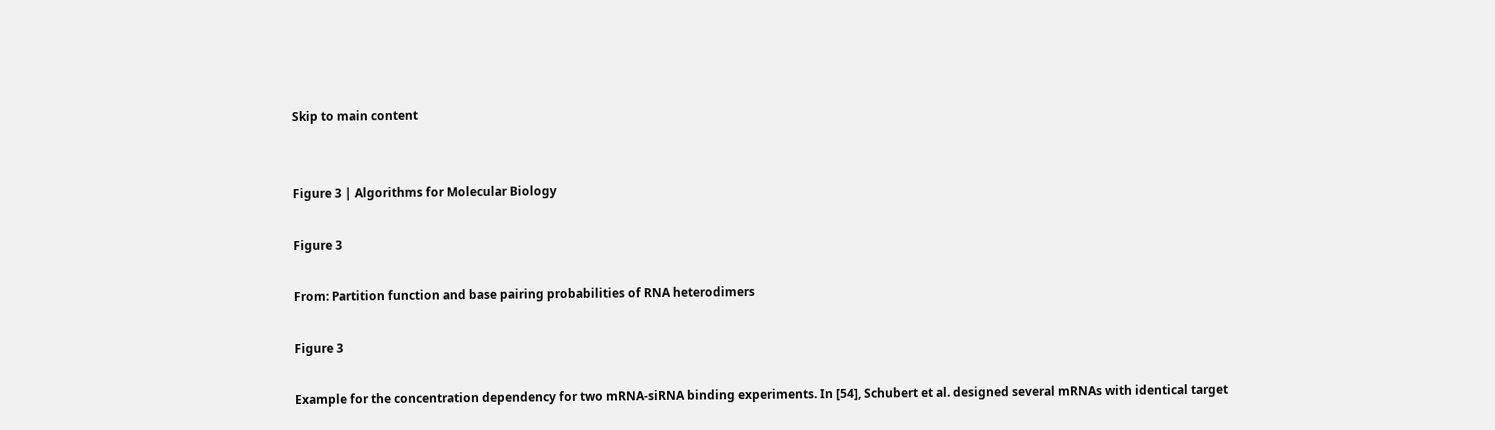Skip to main content


Figure 3 | Algorithms for Molecular Biology

Figure 3

From: Partition function and base pairing probabilities of RNA heterodimers

Figure 3

Example for the concentration dependency for two mRNA-siRNA binding experiments. In [54], Schubert et al. designed several mRNAs with identical target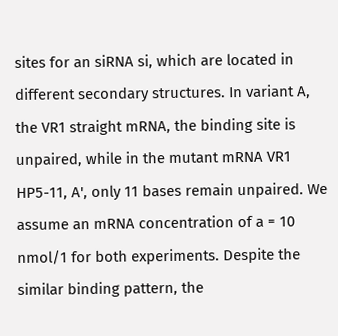sites for an siRNA si, which are located in different secondary structures. In variant A, the VR1 straight mRNA, the binding site is unpaired, while in the mutant mRNA VR1 HP5-11, A', only 11 bases remain unpaired. We assume an mRNA concentration of a = 10 nmol/1 for both experiments. Despite the similar binding pattern, the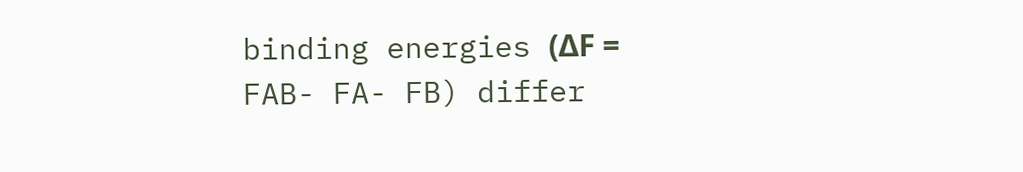binding energies (ΔF = FAB- FA- FB) differ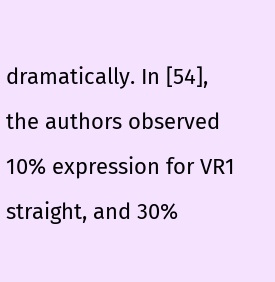dramatically. In [54], the authors observed 10% expression for VR1 straight, and 30%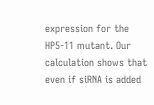expression for the HP5-11 mutant. Our calculation shows that even if siRNA is added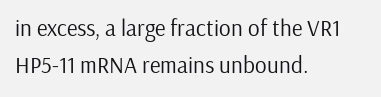in excess, a large fraction of the VR1 HP5-11 mRNA remains unbound.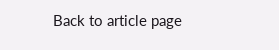Back to article page